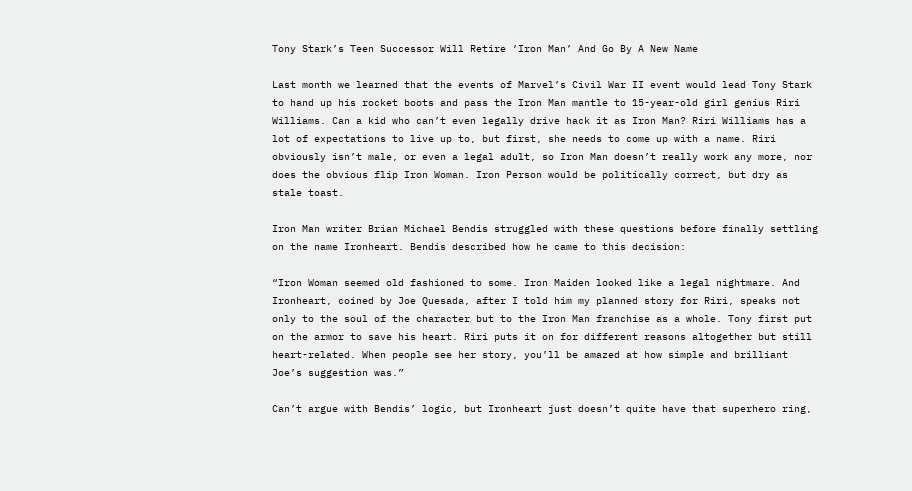Tony Stark’s Teen Successor Will Retire ‘Iron Man’ And Go By A New Name

Last month we learned that the events of Marvel’s Civil War II event would lead Tony Stark to hand up his rocket boots and pass the Iron Man mantle to 15-year-old girl genius Riri Williams. Can a kid who can’t even legally drive hack it as Iron Man? Riri Williams has a lot of expectations to live up to, but first, she needs to come up with a name. Riri obviously isn’t male, or even a legal adult, so Iron Man doesn’t really work any more, nor does the obvious flip Iron Woman. Iron Person would be politically correct, but dry as stale toast.

Iron Man writer Brian Michael Bendis struggled with these questions before finally settling on the name Ironheart. Bendis described how he came to this decision:

“Iron Woman seemed old fashioned to some. Iron Maiden looked like a legal nightmare. And Ironheart, coined by Joe Quesada, after I told him my planned story for Riri, speaks not only to the soul of the character but to the Iron Man franchise as a whole. Tony first put on the armor to save his heart. Riri puts it on for different reasons altogether but still heart-related. When people see her story, you’ll be amazed at how simple and brilliant Joe’s suggestion was.”

Can’t argue with Bendis’ logic, but Ironheart just doesn’t quite have that superhero ring,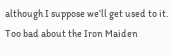although I suppose we’ll get used to it. Too bad about the Iron Maiden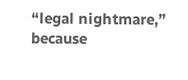“legal nightmare,” because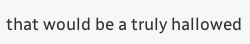that would be a truly hallowed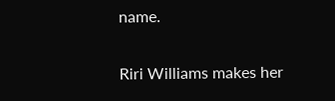name.

Riri Williams makes her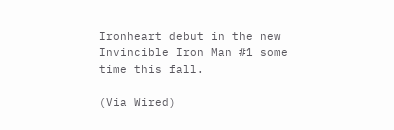Ironheart debut in the new Invincible Iron Man #1 some time this fall.

(Via Wired)